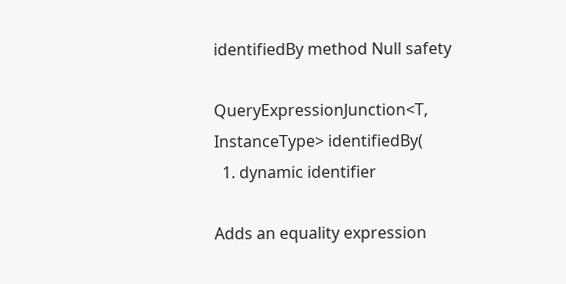identifiedBy method Null safety

QueryExpressionJunction<T, InstanceType> identifiedBy(
  1. dynamic identifier

Adds an equality expression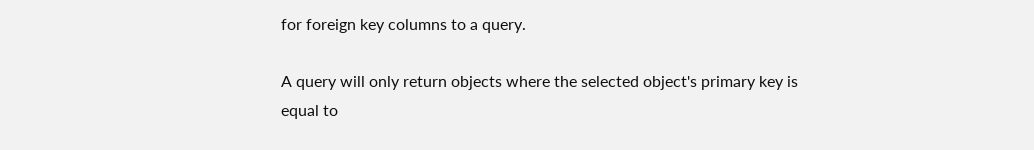for foreign key columns to a query.

A query will only return objects where the selected object's primary key is equal to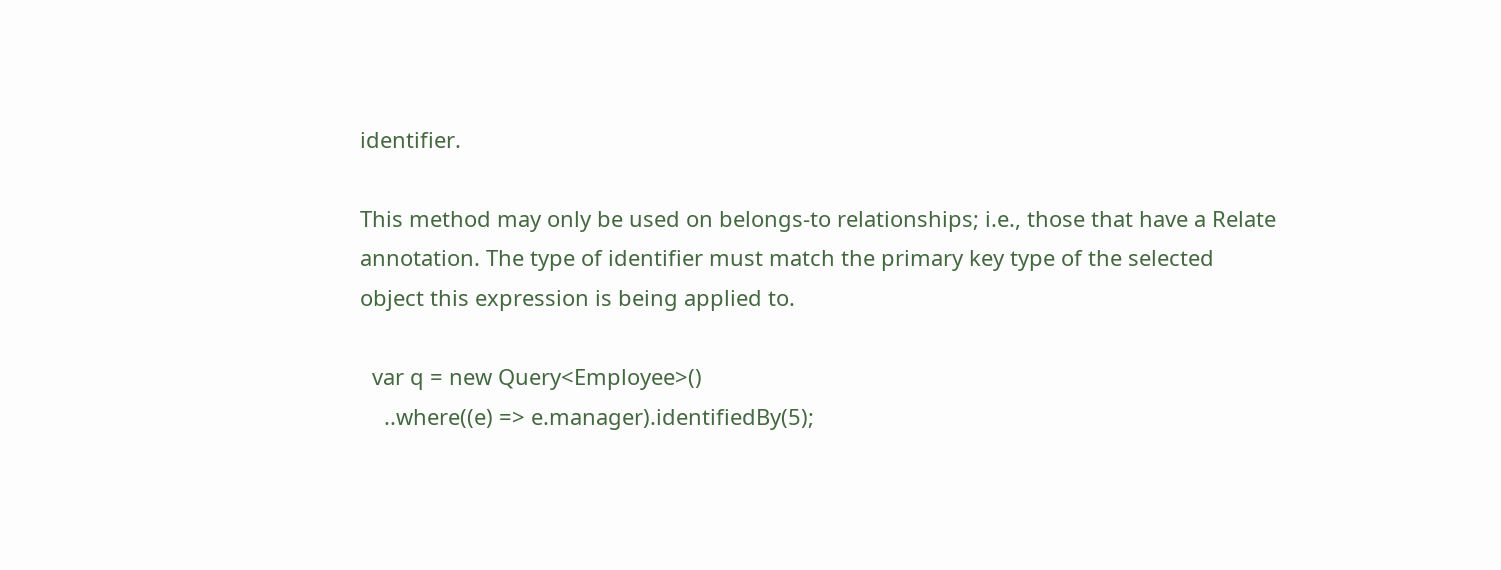identifier.

This method may only be used on belongs-to relationships; i.e., those that have a Relate annotation. The type of identifier must match the primary key type of the selected object this expression is being applied to.

  var q = new Query<Employee>()
    ..where((e) => e.manager).identifiedBy(5);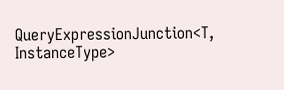QueryExpressionJunction<T, InstanceType>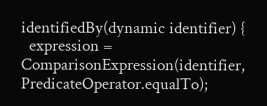identifiedBy(dynamic identifier) {
  expression = ComparisonExpression(identifier, PredicateOperator.equalTo);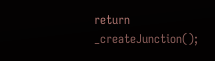return _createJunction();